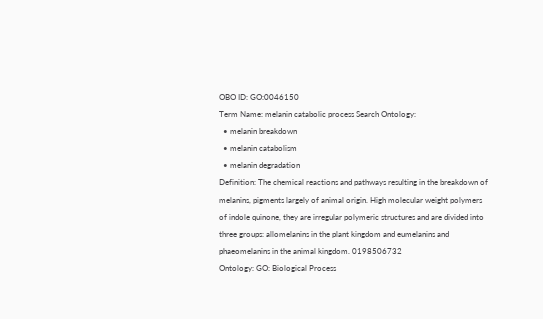OBO ID: GO:0046150
Term Name: melanin catabolic process Search Ontology:
  • melanin breakdown
  • melanin catabolism
  • melanin degradation
Definition: The chemical reactions and pathways resulting in the breakdown of melanins, pigments largely of animal origin. High molecular weight polymers of indole quinone, they are irregular polymeric structures and are divided into three groups: allomelanins in the plant kingdom and eumelanins and phaeomelanins in the animal kingdom. 0198506732
Ontology: GO: Biological Process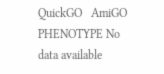QuickGO   AmiGO
PHENOTYPE No data available